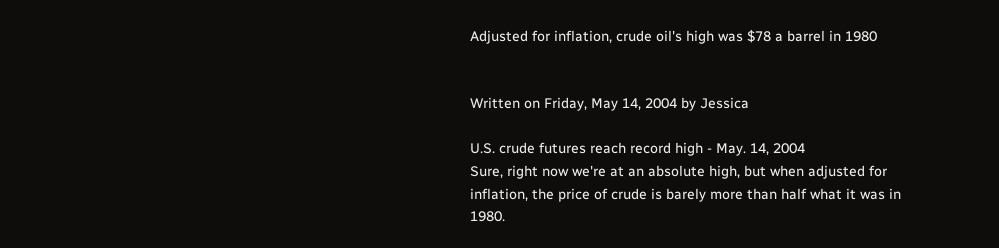Adjusted for inflation, crude oil's high was $78 a barrel in 1980


Written on Friday, May 14, 2004 by Jessica

U.S. crude futures reach record high - May. 14, 2004
Sure, right now we're at an absolute high, but when adjusted for inflation, the price of crude is barely more than half what it was in 1980.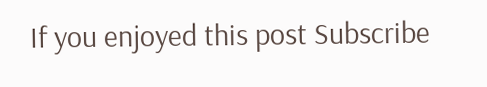If you enjoyed this post Subscribe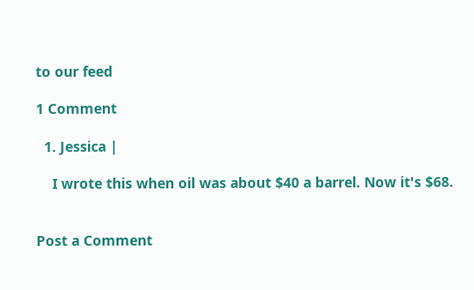to our feed

1 Comment

  1. Jessica |

    I wrote this when oil was about $40 a barrel. Now it's $68.


Post a Comment